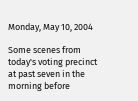Monday, May 10, 2004

Some scenes from today's voting precinct at past seven in the morning before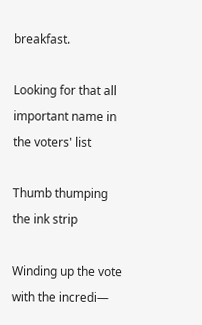breakfast.

Looking for that all important name in the voters' list

Thumb thumping the ink strip

Winding up the vote with the incredi—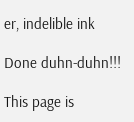er, indelible ink

Done duhn-duhn!!!

This page is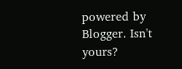powered by Blogger. Isn't yours?